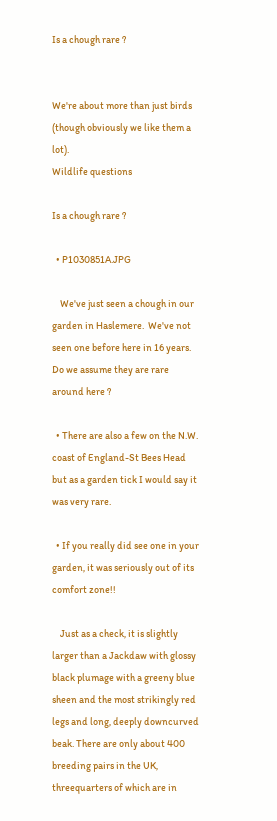Is a chough rare ?


We're about more than just birds (though obviously we like them a lot).
Wildlife questions

Is a chough rare ?

  • P1030851A.JPG

    We've just seen a chough in our garden in Haslemere.  We've not seen one before here in 16 years.  Do we assume they are rare around here ?

  • There are also a few on the N.W. coast of England-St Bees Head but as a garden tick I would say it was very rare.

  • If you really did see one in your garden, it was seriously out of its comfort zone!!

    Just as a check, it is slightly larger than a Jackdaw with glossy black plumage with a greeny blue sheen and the most strikingly red legs and long, deeply downcurved beak. There are only about 400 breeding pairs in the UK, threequarters of which are in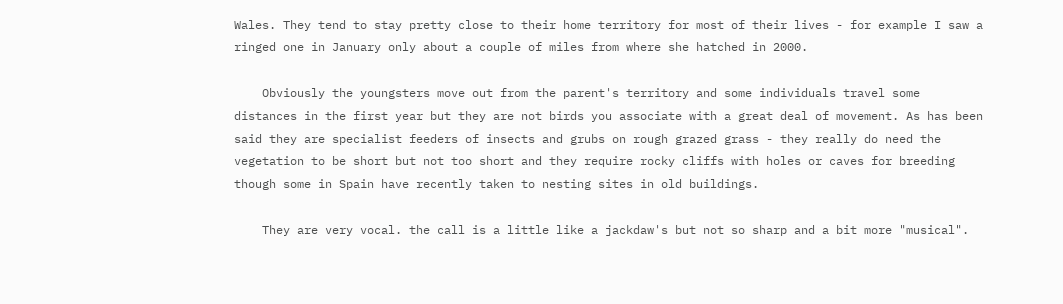Wales. They tend to stay pretty close to their home territory for most of their lives - for example I saw a ringed one in January only about a couple of miles from where she hatched in 2000.

    Obviously the youngsters move out from the parent's territory and some individuals travel some distances in the first year but they are not birds you associate with a great deal of movement. As has been said they are specialist feeders of insects and grubs on rough grazed grass - they really do need the vegetation to be short but not too short and they require rocky cliffs with holes or caves for breeding though some in Spain have recently taken to nesting sites in old buildings.

    They are very vocal. the call is a little like a jackdaw's but not so sharp and a bit more "musical".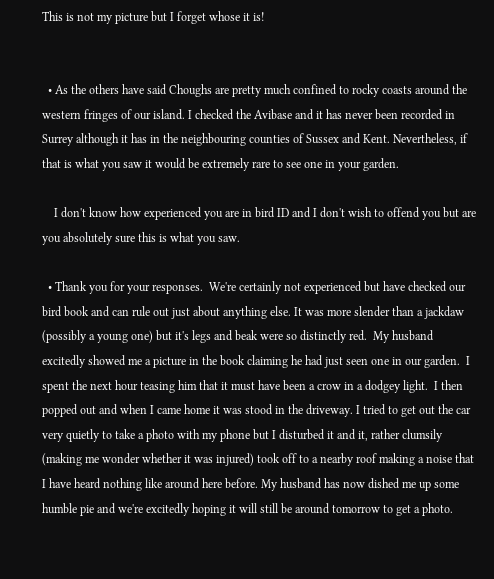This is not my picture but I forget whose it is!


  • As the others have said Choughs are pretty much confined to rocky coasts around the western fringes of our island. I checked the Avibase and it has never been recorded in Surrey although it has in the neighbouring counties of Sussex and Kent. Nevertheless, if that is what you saw it would be extremely rare to see one in your garden.

    I don't know how experienced you are in bird ID and I don't wish to offend you but are you absolutely sure this is what you saw.

  • Thank you for your responses.  We're certainly not experienced but have checked our bird book and can rule out just about anything else. It was more slender than a jackdaw (possibly a young one) but it's legs and beak were so distinctly red.  My husband excitedly showed me a picture in the book claiming he had just seen one in our garden.  I spent the next hour teasing him that it must have been a crow in a dodgey light.  I then popped out and when I came home it was stood in the driveway. I tried to get out the car very quietly to take a photo with my phone but I disturbed it and it, rather clumsily (making me wonder whether it was injured) took off to a nearby roof making a noise that I have heard nothing like around here before. My husband has now dished me up some humble pie and we're excitedly hoping it will still be around tomorrow to get a photo.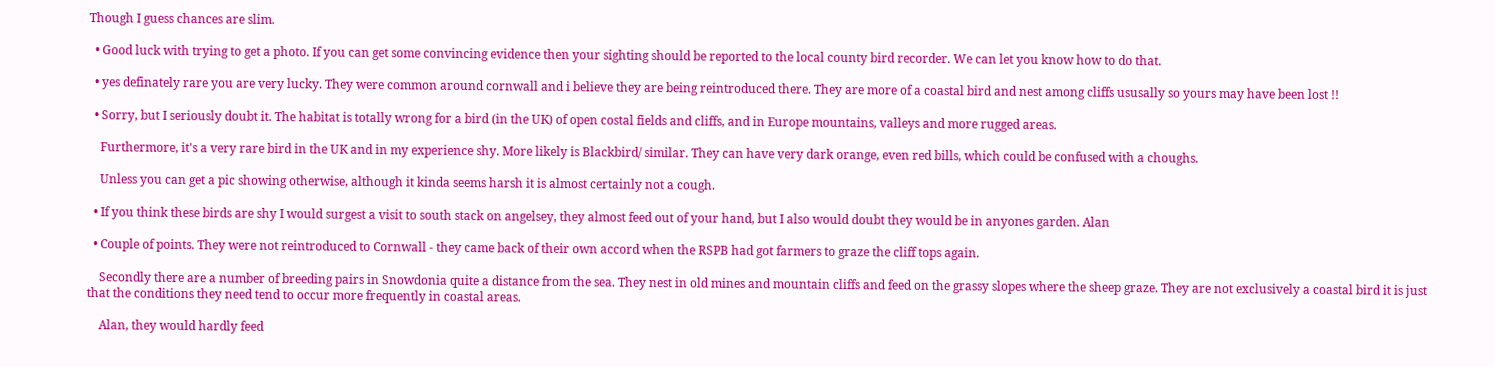Though I guess chances are slim.

  • Good luck with trying to get a photo. If you can get some convincing evidence then your sighting should be reported to the local county bird recorder. We can let you know how to do that.

  • yes definately rare you are very lucky. They were common around cornwall and i believe they are being reintroduced there. They are more of a coastal bird and nest among cliffs ususally so yours may have been lost !!

  • Sorry, but I seriously doubt it. The habitat is totally wrong for a bird (in the UK) of open costal fields and cliffs, and in Europe mountains, valleys and more rugged areas.

    Furthermore, it's a very rare bird in the UK and in my experience shy. More likely is Blackbird/ similar. They can have very dark orange, even red bills, which could be confused with a choughs.

    Unless you can get a pic showing otherwise, although it kinda seems harsh it is almost certainly not a cough.

  • If you think these birds are shy I would surgest a visit to south stack on angelsey, they almost feed out of your hand, but I also would doubt they would be in anyones garden. Alan

  • Couple of points. They were not reintroduced to Cornwall - they came back of their own accord when the RSPB had got farmers to graze the cliff tops again.

    Secondly there are a number of breeding pairs in Snowdonia quite a distance from the sea. They nest in old mines and mountain cliffs and feed on the grassy slopes where the sheep graze. They are not exclusively a coastal bird it is just that the conditions they need tend to occur more frequently in coastal areas.

    Alan, they would hardly feed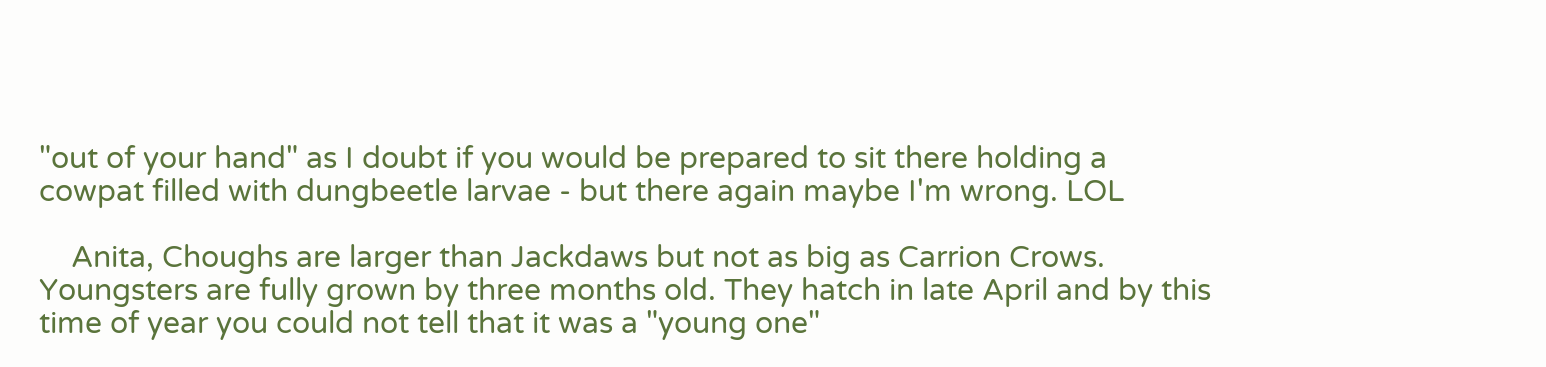"out of your hand" as I doubt if you would be prepared to sit there holding a cowpat filled with dungbeetle larvae - but there again maybe I'm wrong. LOL

    Anita, Choughs are larger than Jackdaws but not as big as Carrion Crows. Youngsters are fully grown by three months old. They hatch in late April and by this time of year you could not tell that it was a "young one"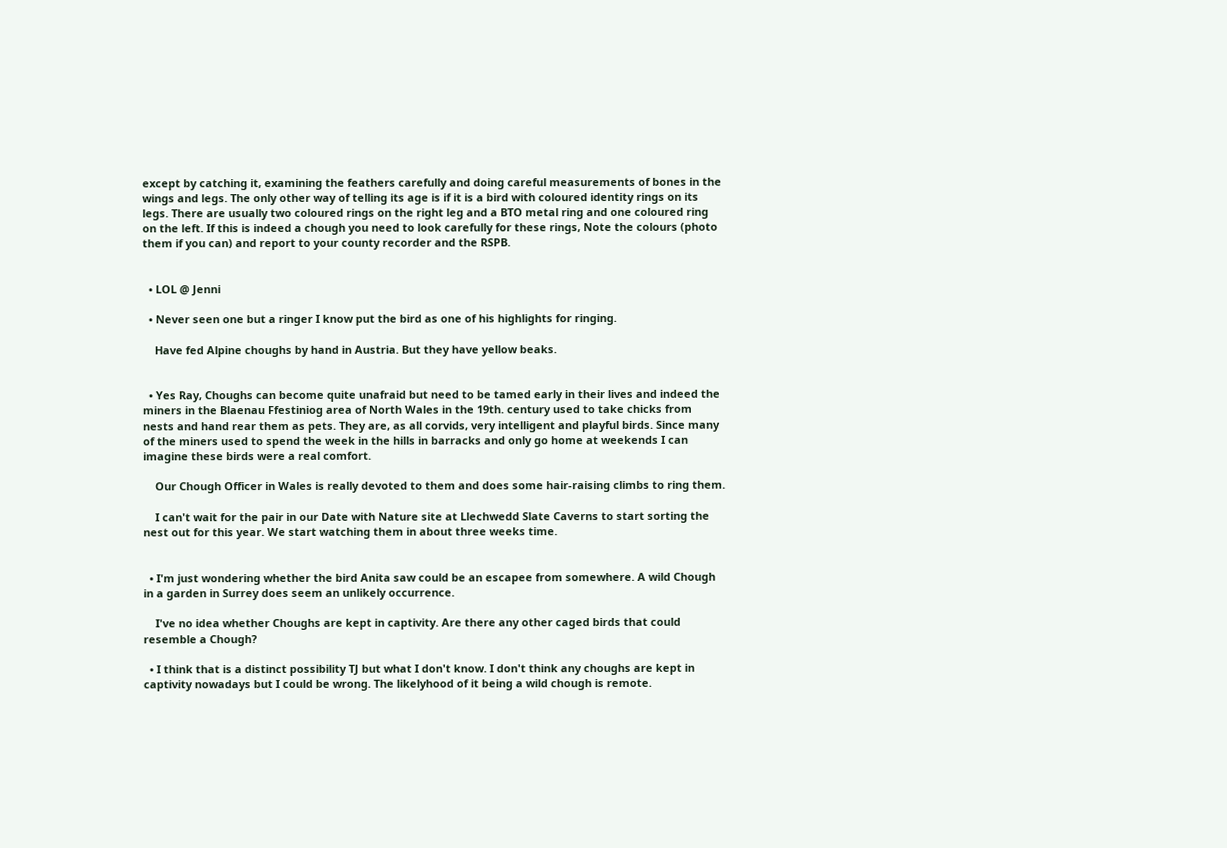except by catching it, examining the feathers carefully and doing careful measurements of bones in the wings and legs. The only other way of telling its age is if it is a bird with coloured identity rings on its legs. There are usually two coloured rings on the right leg and a BTO metal ring and one coloured ring on the left. If this is indeed a chough you need to look carefully for these rings, Note the colours (photo them if you can) and report to your county recorder and the RSPB.


  • LOL @ Jenni

  • Never seen one but a ringer I know put the bird as one of his highlights for ringing.

    Have fed Alpine choughs by hand in Austria. But they have yellow beaks.


  • Yes Ray, Choughs can become quite unafraid but need to be tamed early in their lives and indeed the miners in the Blaenau Ffestiniog area of North Wales in the 19th. century used to take chicks from nests and hand rear them as pets. They are, as all corvids, very intelligent and playful birds. Since many of the miners used to spend the week in the hills in barracks and only go home at weekends I can imagine these birds were a real comfort.

    Our Chough Officer in Wales is really devoted to them and does some hair-raising climbs to ring them.

    I can't wait for the pair in our Date with Nature site at Llechwedd Slate Caverns to start sorting the nest out for this year. We start watching them in about three weeks time.


  • I'm just wondering whether the bird Anita saw could be an escapee from somewhere. A wild Chough in a garden in Surrey does seem an unlikely occurrence.

    I've no idea whether Choughs are kept in captivity. Are there any other caged birds that could resemble a Chough?

  • I think that is a distinct possibility TJ but what I don't know. I don't think any choughs are kept in captivity nowadays but I could be wrong. The likelyhood of it being a wild chough is remote.